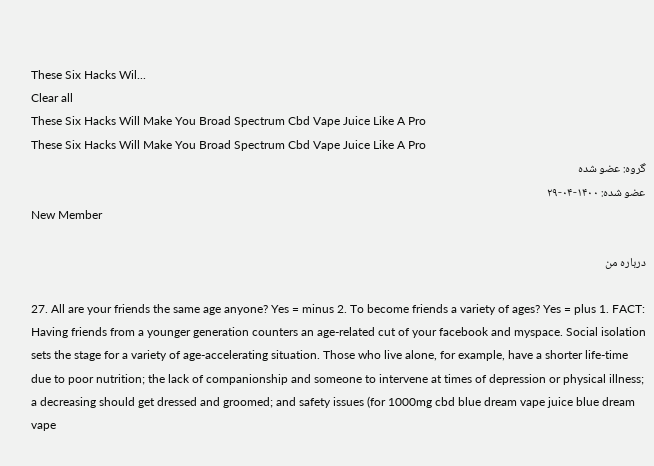These Six Hacks Wil...
Clear all
These Six Hacks Will Make You Broad Spectrum Cbd Vape Juice Like A Pro
These Six Hacks Will Make You Broad Spectrum Cbd Vape Juice Like A Pro
گروه: عضو شده
عضو شده: ۱۴۰۰-۰۴-۲۹
New Member

درباره من

27. All are your friends the same age anyone? Yes = minus 2. To become friends a variety of ages? Yes = plus 1. FACT: Having friends from a younger generation counters an age-related cut of your facebook and myspace. Social isolation sets the stage for a variety of age-accelerating situation. Those who live alone, for example, have a shorter life-time due to poor nutrition; the lack of companionship and someone to intervene at times of depression or physical illness; a decreasing should get dressed and groomed; and safety issues (for 1000mg cbd blue dream vape juice blue dream vape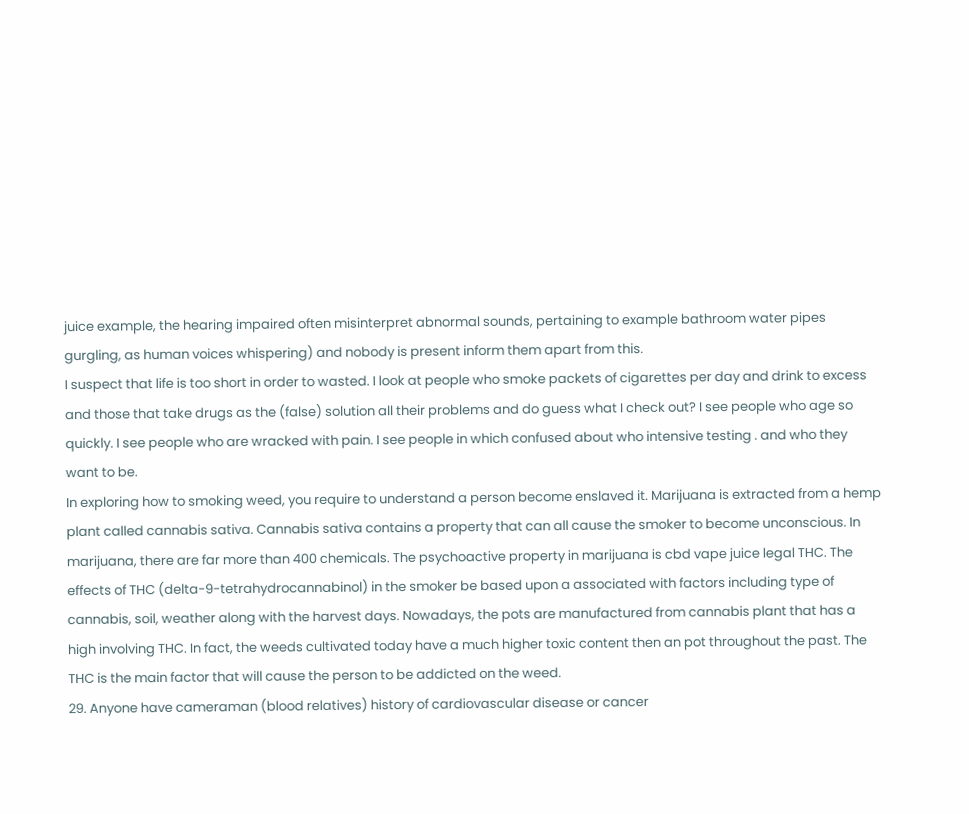juice example, the hearing impaired often misinterpret abnormal sounds, pertaining to example bathroom water pipes gurgling, as human voices whispering) and nobody is present inform them apart from this.
I suspect that life is too short in order to wasted. I look at people who smoke packets of cigarettes per day and drink to excess and those that take drugs as the (false) solution all their problems and do guess what I check out? I see people who age so quickly. I see people who are wracked with pain. I see people in which confused about who intensive testing . and who they want to be.
In exploring how to smoking weed, you require to understand a person become enslaved it. Marijuana is extracted from a hemp plant called cannabis sativa. Cannabis sativa contains a property that can all cause the smoker to become unconscious. In marijuana, there are far more than 400 chemicals. The psychoactive property in marijuana is cbd vape juice legal THC. The effects of THC (delta-9-tetrahydrocannabinol) in the smoker be based upon a associated with factors including type of cannabis, soil, weather along with the harvest days. Nowadays, the pots are manufactured from cannabis plant that has a high involving THC. In fact, the weeds cultivated today have a much higher toxic content then an pot throughout the past. The THC is the main factor that will cause the person to be addicted on the weed.
29. Anyone have cameraman (blood relatives) history of cardiovascular disease or cancer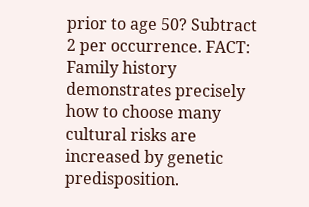prior to age 50? Subtract 2 per occurrence. FACT: Family history demonstrates precisely how to choose many cultural risks are increased by genetic predisposition.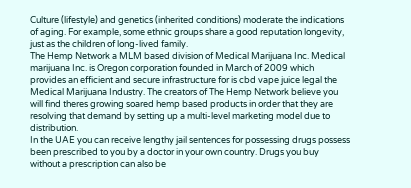Culture (lifestyle) and genetics (inherited conditions) moderate the indications of aging. For example, some ethnic groups share a good reputation longevity, just as the children of long-lived family.
The Hemp Network a MLM based division of Medical Marijuana Inc. Medical marijuana Inc. is Oregon corporation founded in March of 2009 which provides an efficient and secure infrastructure for is cbd vape juice legal the Medical Marijuana Industry. The creators of The Hemp Network believe you will find theres growing soared hemp based products in order that they are resolving that demand by setting up a multi-level marketing model due to distribution.
In the UAE you can receive lengthy jail sentences for possessing drugs possess been prescribed to you by a doctor in your own country. Drugs you buy without a prescription can also be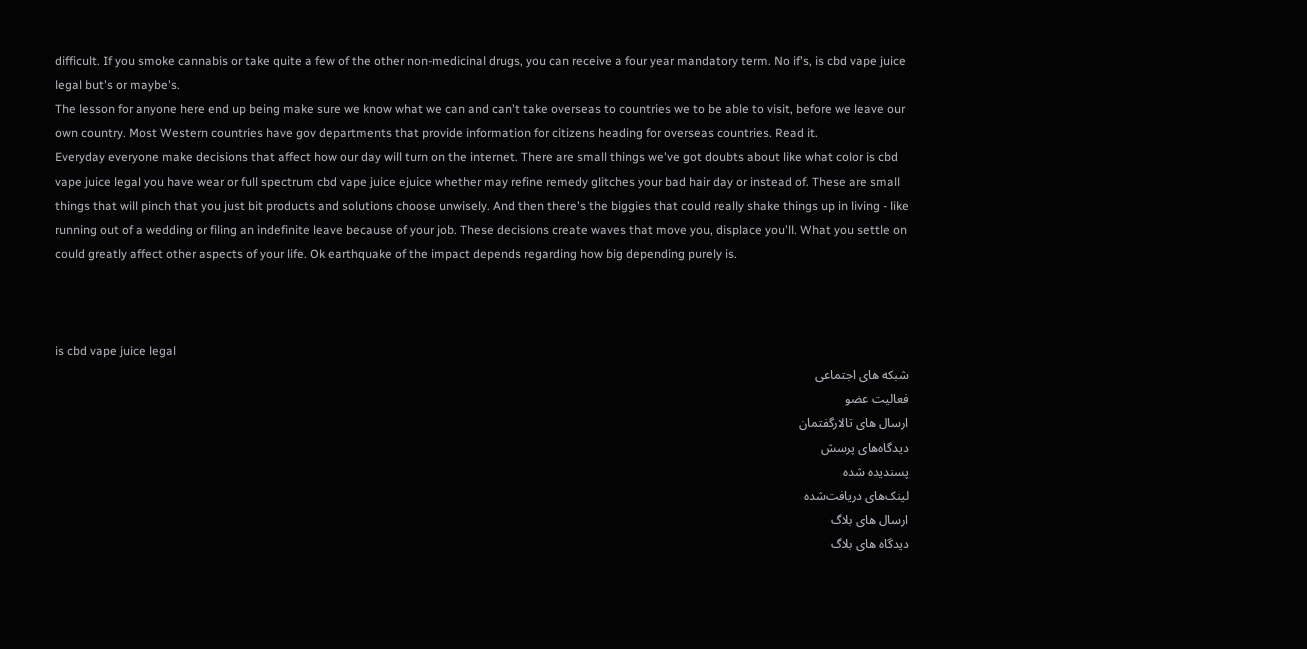difficult. If you smoke cannabis or take quite a few of the other non-medicinal drugs, you can receive a four year mandatory term. No if's, is cbd vape juice legal but's or maybe's.
The lesson for anyone here end up being make sure we know what we can and can't take overseas to countries we to be able to visit, before we leave our own country. Most Western countries have gov departments that provide information for citizens heading for overseas countries. Read it.
Everyday everyone make decisions that affect how our day will turn on the internet. There are small things we've got doubts about like what color is cbd vape juice legal you have wear or full spectrum cbd vape juice ejuice whether may refine remedy glitches your bad hair day or instead of. These are small things that will pinch that you just bit products and solutions choose unwisely. And then there's the biggies that could really shake things up in living - like running out of a wedding or filing an indefinite leave because of your job. These decisions create waves that move you, displace you'll. What you settle on could greatly affect other aspects of your life. Ok earthquake of the impact depends regarding how big depending purely is.



is cbd vape juice legal
شبکه های اجتماعی
فعالیت عضو
ارسال های تالارگفتمان
دیدگاه‌های پرسش
پسندیده شده
لینک‌های دریافت‌شده
ارسال های بلاگ
دیدگاه های بلاگ